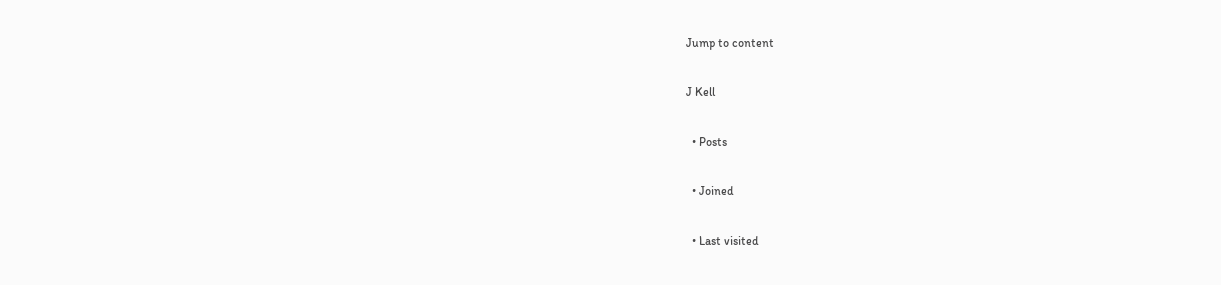Jump to content

J Kell

  • Posts

  • Joined

  • Last visited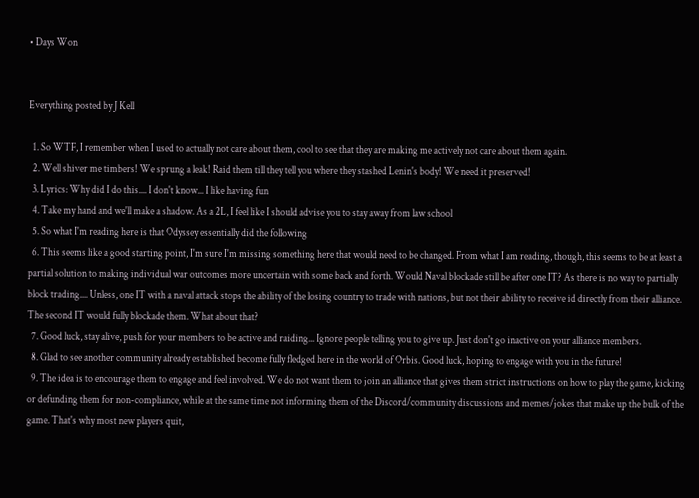• Days Won


Everything posted by J Kell

  1. So WTF, I remember when I used to actually not care about them, cool to see that they are making me actively not care about them again.
  2. Well shiver me timbers! We sprung a leak! Raid them till they tell you where they stashed Lenin's body! We need it preserved!
  3. Lyrics: Why did I do this.... I don't know... I like having fun
  4. Take my hand and we'll make a shadow. As a 2L, I feel like I should advise you to stay away from law school
  5. So what I'm reading here is that Odyssey essentially did the following
  6. This seems like a good starting point, I'm sure I'm missing something here that would need to be changed. From what I am reading, though, this seems to be at least a partial solution to making individual war outcomes more uncertain with some back and forth. Would Naval blockade still be after one IT? As there is no way to partially block trading.... Unless, one IT with a naval attack stops the ability of the losing country to trade with nations, but not their ability to receive id directly from their alliance. The second IT would fully blockade them. What about that?
  7. Good luck, stay alive, push for your members to be active and raiding... Ignore people telling you to give up. Just don't go inactive on your alliance members.
  8. Glad to see another community already established become fully fledged here in the world of Orbis. Good luck, hoping to engage with you in the future!
  9. The idea is to encourage them to engage and feel involved. We do not want them to join an alliance that gives them strict instructions on how to play the game, kicking or defunding them for non-compliance, while at the same time not informing them of the Discord/community discussions and memes/jokes that make up the bulk of the game. That's why most new players quit,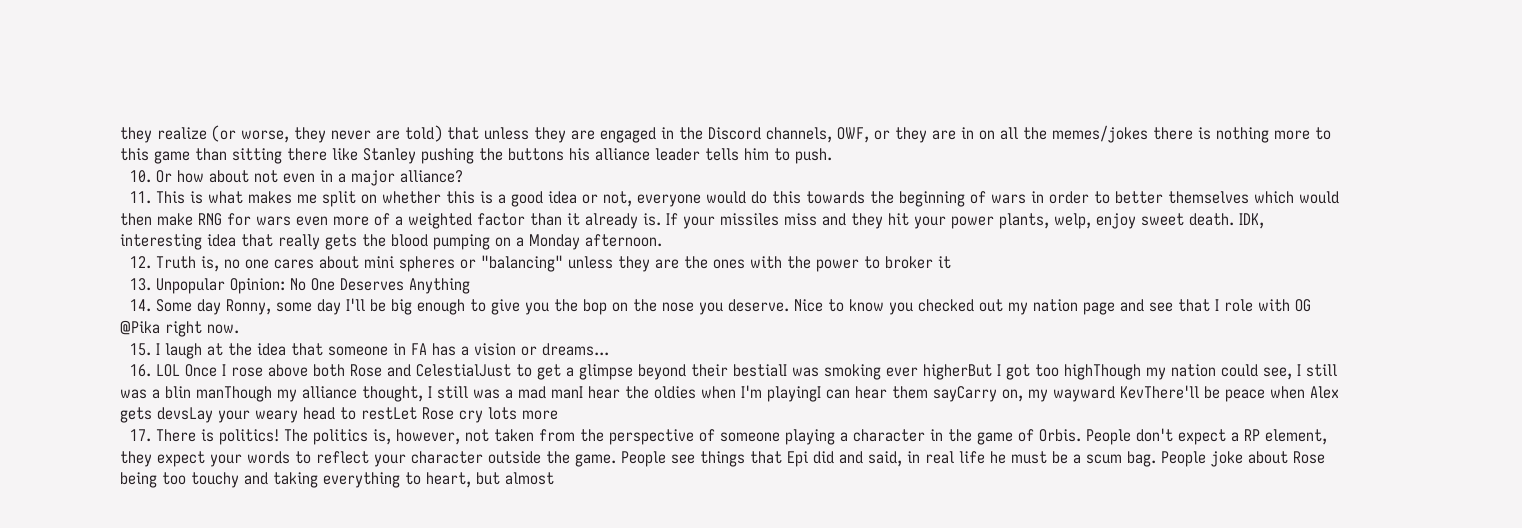they realize (or worse, they never are told) that unless they are engaged in the Discord channels, OWF, or they are in on all the memes/jokes there is nothing more to this game than sitting there like Stanley pushing the buttons his alliance leader tells him to push.
  10. Or how about not even in a major alliance?
  11. This is what makes me split on whether this is a good idea or not, everyone would do this towards the beginning of wars in order to better themselves which would then make RNG for wars even more of a weighted factor than it already is. If your missiles miss and they hit your power plants, welp, enjoy sweet death. IDK, interesting idea that really gets the blood pumping on a Monday afternoon.
  12. Truth is, no one cares about mini spheres or "balancing" unless they are the ones with the power to broker it
  13. Unpopular Opinion: No One Deserves Anything
  14. Some day Ronny, some day I'll be big enough to give you the bop on the nose you deserve. Nice to know you checked out my nation page and see that I role with OG @Pika right now.
  15. I laugh at the idea that someone in FA has a vision or dreams...
  16. LOL Once I rose above both Rose and CelestialJust to get a glimpse beyond their bestialI was smoking ever higherBut I got too highThough my nation could see, I still was a blin manThough my alliance thought, I still was a mad manI hear the oldies when I'm playingI can hear them sayCarry on, my wayward KevThere'll be peace when Alex gets devsLay your weary head to restLet Rose cry lots more
  17. There is politics! The politics is, however, not taken from the perspective of someone playing a character in the game of Orbis. People don't expect a RP element, they expect your words to reflect your character outside the game. People see things that Epi did and said, in real life he must be a scum bag. People joke about Rose being too touchy and taking everything to heart, but almost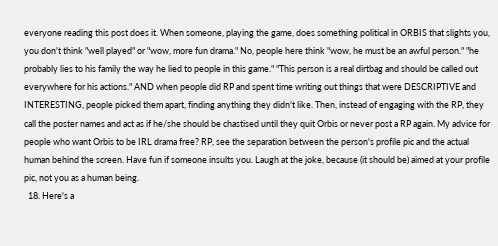everyone reading this post does it. When someone, playing the game, does something political in ORBIS that slights you, you don't think "well played" or "wow, more fun drama." No, people here think "wow, he must be an awful person." "he probably lies to his family the way he lied to people in this game." "This person is a real dirtbag and should be called out everywhere for his actions." AND when people did RP and spent time writing out things that were DESCRIPTIVE and INTERESTING, people picked them apart, finding anything they didn't like. Then, instead of engaging with the RP, they call the poster names and act as if he/she should be chastised until they quit Orbis or never post a RP again. My advice for people who want Orbis to be IRL drama free? RP, see the separation between the person's profile pic and the actual human behind the screen. Have fun if someone insults you. Laugh at the joke, because (it should be) aimed at your profile pic, not you as a human being.
  18. Here's a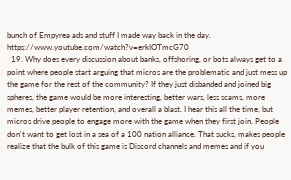bunch of Empyrea ads and stuff I made way back in the day. https://www.youtube.com/watch?v=erkIOTmcG70
  19. Why does every discussion about banks, offshoring, or bots always get to a point where people start arguing that micros are the problematic and just mess up the game for the rest of the community? If they just disbanded and joined big spheres, the game would be more interesting, better wars, less scams, more memes, better player retention, and overall a blast. I hear this all the time, but micros drive people to engage more with the game when they first join. People don't want to get lost in a sea of a 100 nation alliance. That sucks, makes people realize that the bulk of this game is Discord channels and memes and if you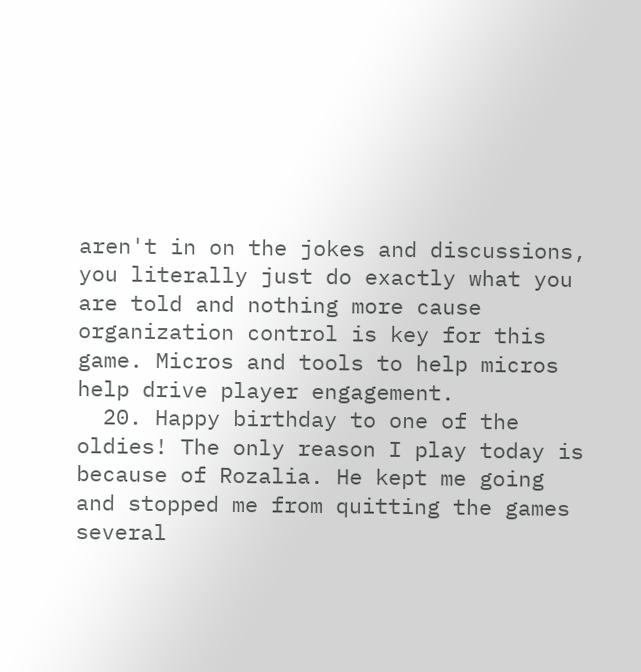aren't in on the jokes and discussions, you literally just do exactly what you are told and nothing more cause organization control is key for this game. Micros and tools to help micros help drive player engagement.
  20. Happy birthday to one of the oldies! The only reason I play today is because of Rozalia. He kept me going and stopped me from quitting the games several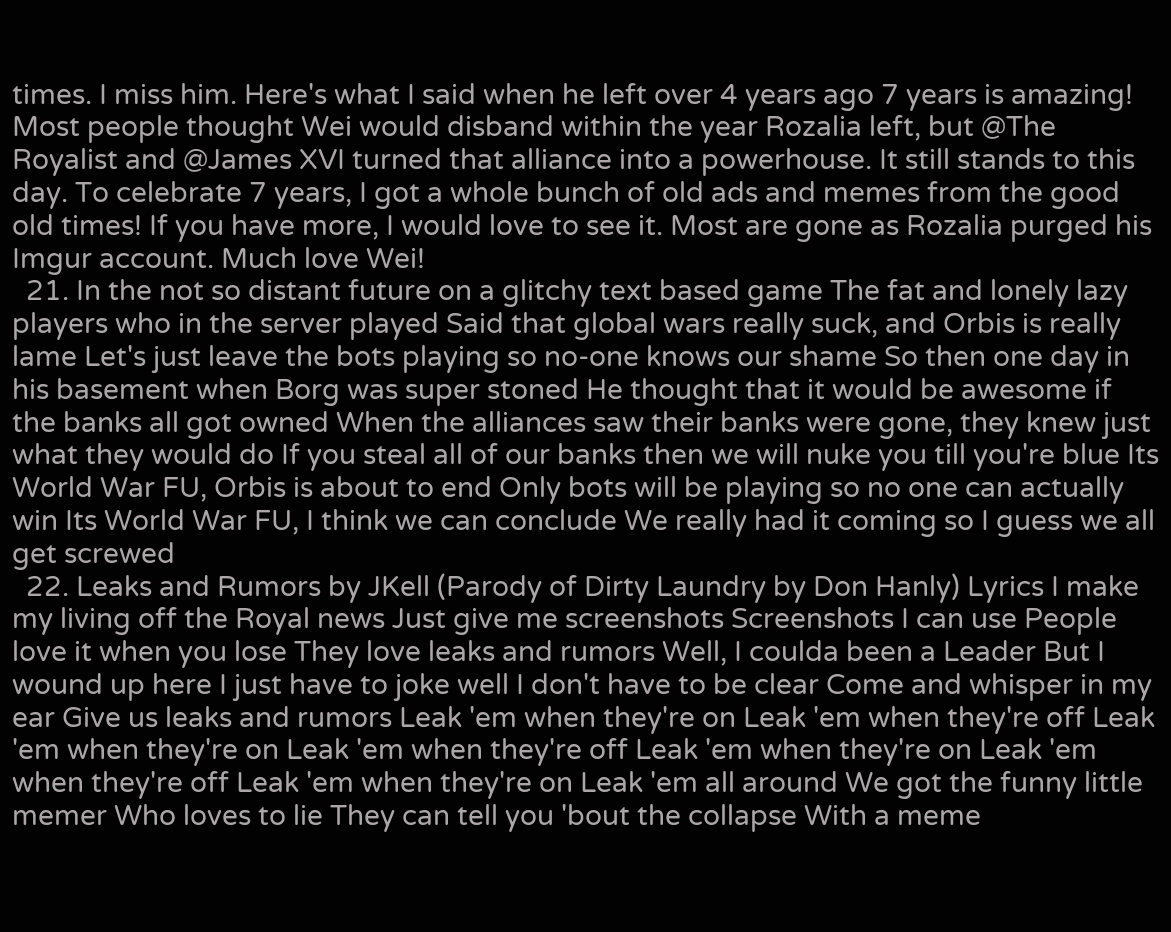times. I miss him. Here's what I said when he left over 4 years ago 7 years is amazing! Most people thought Wei would disband within the year Rozalia left, but @The Royalist and @James XVI turned that alliance into a powerhouse. It still stands to this day. To celebrate 7 years, I got a whole bunch of old ads and memes from the good old times! If you have more, I would love to see it. Most are gone as Rozalia purged his Imgur account. Much love Wei!
  21. In the not so distant future on a glitchy text based game The fat and lonely lazy players who in the server played Said that global wars really suck, and Orbis is really lame Let's just leave the bots playing so no-one knows our shame So then one day in his basement when Borg was super stoned He thought that it would be awesome if the banks all got owned When the alliances saw their banks were gone, they knew just what they would do If you steal all of our banks then we will nuke you till you're blue Its World War FU, Orbis is about to end Only bots will be playing so no one can actually win Its World War FU, I think we can conclude We really had it coming so I guess we all get screwed
  22. Leaks and Rumors by JKell (Parody of Dirty Laundry by Don Hanly) Lyrics I make my living off the Royal news Just give me screenshots Screenshots I can use People love it when you lose They love leaks and rumors Well, I coulda been a Leader But I wound up here I just have to joke well I don't have to be clear Come and whisper in my ear Give us leaks and rumors Leak 'em when they're on Leak 'em when they're off Leak 'em when they're on Leak 'em when they're off Leak 'em when they're on Leak 'em when they're off Leak 'em when they're on Leak 'em all around We got the funny little memer Who loves to lie They can tell you 'bout the collapse With a meme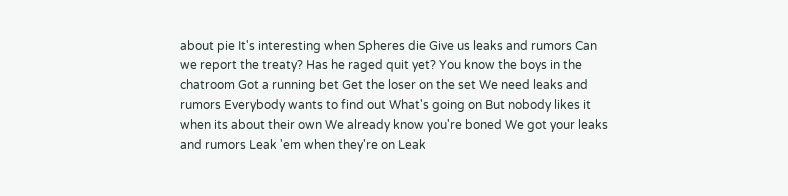about pie It's interesting when Spheres die Give us leaks and rumors Can we report the treaty? Has he raged quit yet? You know the boys in the chatroom Got a running bet Get the loser on the set We need leaks and rumors Everybody wants to find out What's going on But nobody likes it when its about their own We already know you're boned We got your leaks and rumors Leak 'em when they're on Leak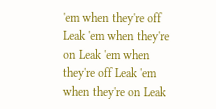'em when they're off Leak 'em when they're on Leak 'em when they're off Leak 'em when they're on Leak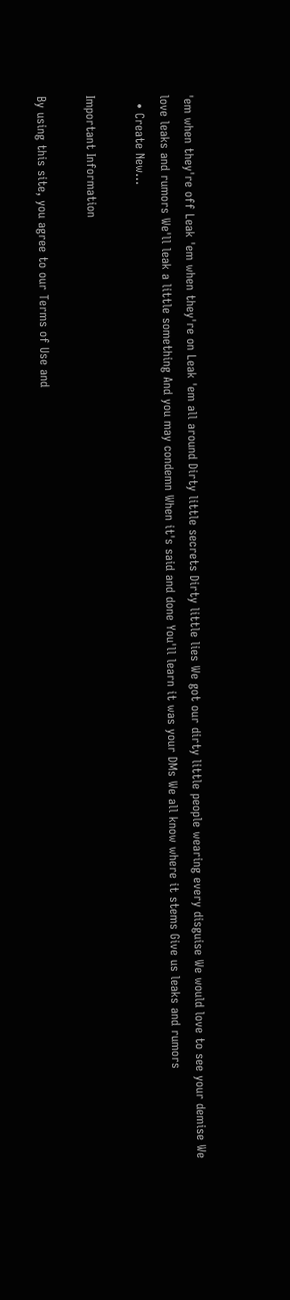'em when they're off Leak 'em when they're on Leak 'em all around Dirty little secrets Dirty little lies We got our dirty little people wearing every disguise We would love to see your demise We love leaks and rumors We'll leak a little something And you may condemn When it's said and done You'll learn it was your DMs We all know where it stems Give us leaks and rumors
  • Create New...

Important Information

By using this site, you agree to our Terms of Use and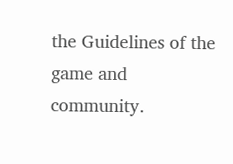the Guidelines of the game and community.